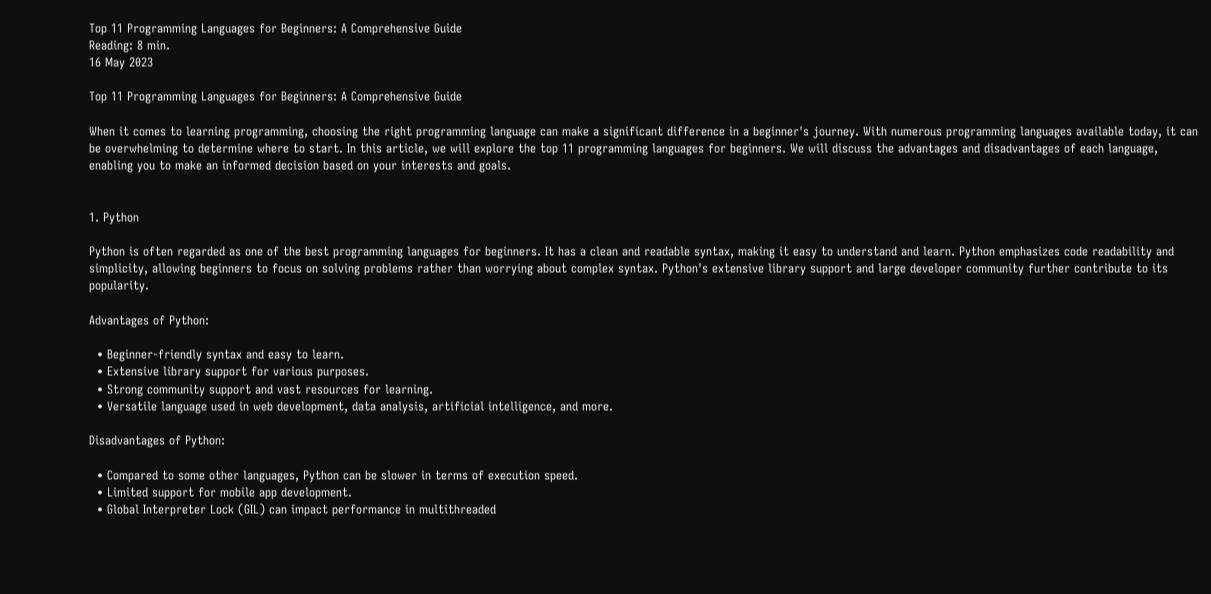Top 11 Programming Languages for Beginners: A Comprehensive Guide
Reading: 8 min.
16 May 2023

Top 11 Programming Languages for Beginners: A Comprehensive Guide

When it comes to learning programming, choosing the right programming language can make a significant difference in a beginner's journey. With numerous programming languages available today, it can be overwhelming to determine where to start. In this article, we will explore the top 11 programming languages for beginners. We will discuss the advantages and disadvantages of each language, enabling you to make an informed decision based on your interests and goals.


1. Python

Python is often regarded as one of the best programming languages for beginners. It has a clean and readable syntax, making it easy to understand and learn. Python emphasizes code readability and simplicity, allowing beginners to focus on solving problems rather than worrying about complex syntax. Python's extensive library support and large developer community further contribute to its popularity.

Advantages of Python:

  • Beginner-friendly syntax and easy to learn.
  • Extensive library support for various purposes.
  • Strong community support and vast resources for learning.
  • Versatile language used in web development, data analysis, artificial intelligence, and more.

Disadvantages of Python:

  • Compared to some other languages, Python can be slower in terms of execution speed.
  • Limited support for mobile app development.
  • Global Interpreter Lock (GIL) can impact performance in multithreaded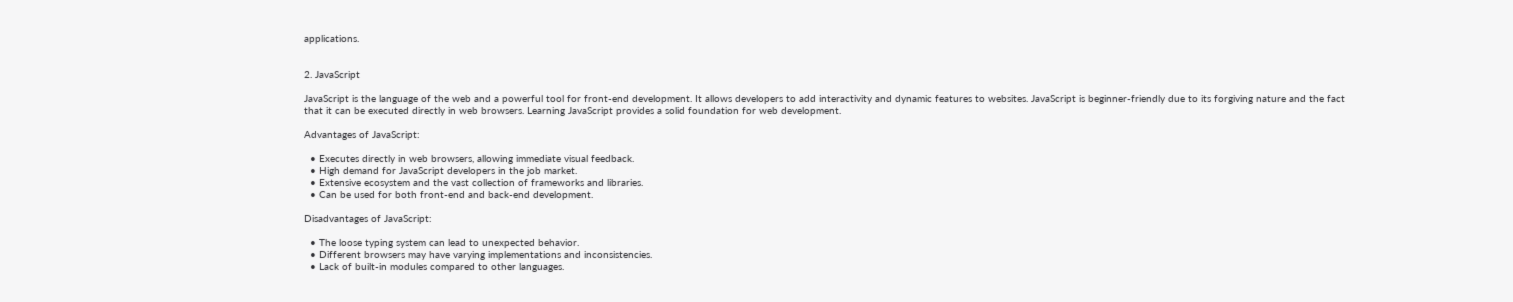applications.


2. JavaScript

JavaScript is the language of the web and a powerful tool for front-end development. It allows developers to add interactivity and dynamic features to websites. JavaScript is beginner-friendly due to its forgiving nature and the fact that it can be executed directly in web browsers. Learning JavaScript provides a solid foundation for web development.

Advantages of JavaScript:

  • Executes directly in web browsers, allowing immediate visual feedback.
  • High demand for JavaScript developers in the job market.
  • Extensive ecosystem and the vast collection of frameworks and libraries.
  • Can be used for both front-end and back-end development.

Disadvantages of JavaScript:

  • The loose typing system can lead to unexpected behavior.
  • Different browsers may have varying implementations and inconsistencies.
  • Lack of built-in modules compared to other languages.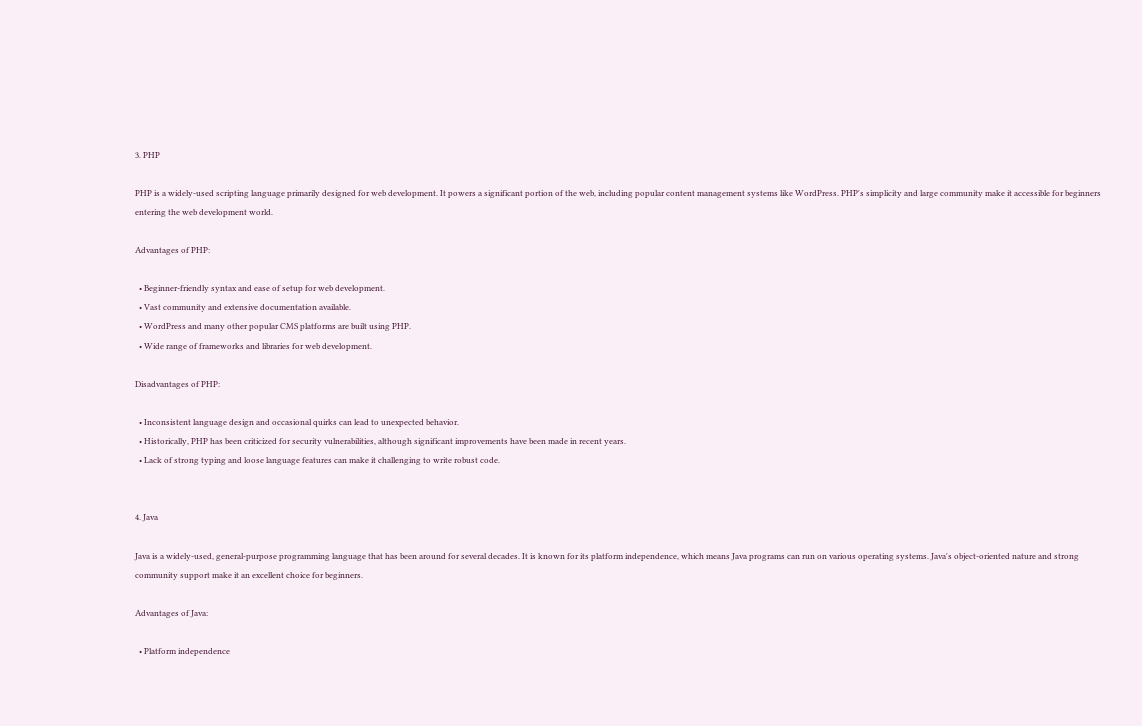3. PHP

PHP is a widely-used scripting language primarily designed for web development. It powers a significant portion of the web, including popular content management systems like WordPress. PHP's simplicity and large community make it accessible for beginners entering the web development world.

Advantages of PHP:

  • Beginner-friendly syntax and ease of setup for web development.
  • Vast community and extensive documentation available.
  • WordPress and many other popular CMS platforms are built using PHP.
  • Wide range of frameworks and libraries for web development.

Disadvantages of PHP:

  • Inconsistent language design and occasional quirks can lead to unexpected behavior.
  • Historically, PHP has been criticized for security vulnerabilities, although significant improvements have been made in recent years.
  • Lack of strong typing and loose language features can make it challenging to write robust code.


4. Java

Java is a widely-used, general-purpose programming language that has been around for several decades. It is known for its platform independence, which means Java programs can run on various operating systems. Java's object-oriented nature and strong community support make it an excellent choice for beginners.

Advantages of Java:

  • Platform independence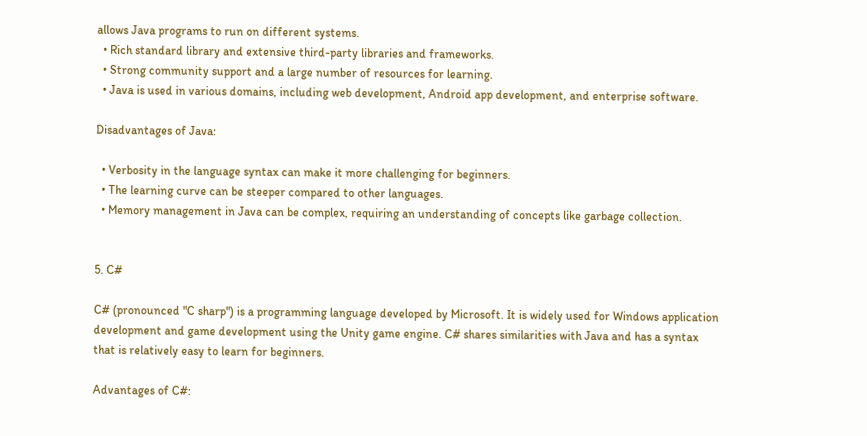allows Java programs to run on different systems.
  • Rich standard library and extensive third-party libraries and frameworks.
  • Strong community support and a large number of resources for learning.
  • Java is used in various domains, including web development, Android app development, and enterprise software.

Disadvantages of Java:

  • Verbosity in the language syntax can make it more challenging for beginners.
  • The learning curve can be steeper compared to other languages.
  • Memory management in Java can be complex, requiring an understanding of concepts like garbage collection.


5. C#

C# (pronounced "C sharp") is a programming language developed by Microsoft. It is widely used for Windows application development and game development using the Unity game engine. C# shares similarities with Java and has a syntax that is relatively easy to learn for beginners.

Advantages of C#: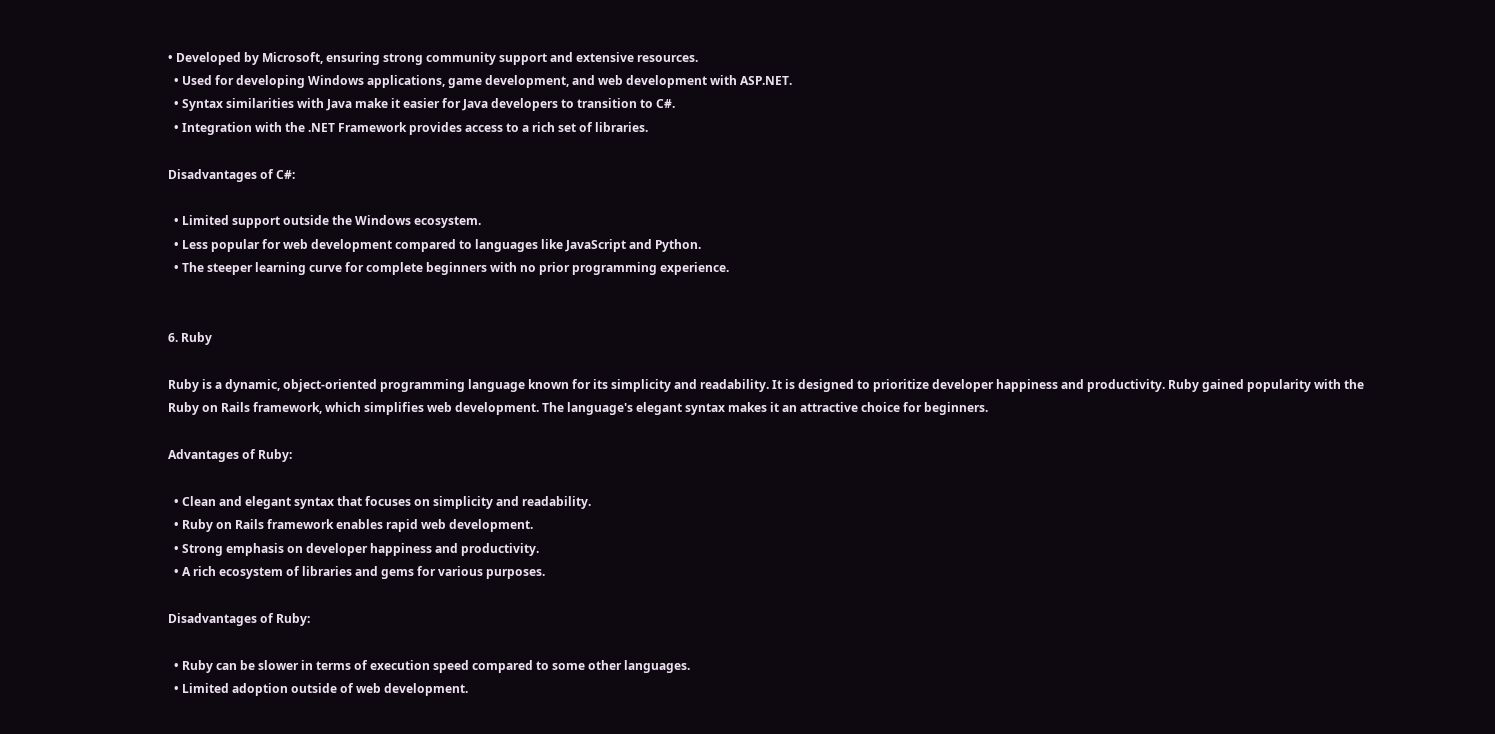• Developed by Microsoft, ensuring strong community support and extensive resources.
  • Used for developing Windows applications, game development, and web development with ASP.NET.
  • Syntax similarities with Java make it easier for Java developers to transition to C#.
  • Integration with the .NET Framework provides access to a rich set of libraries.

Disadvantages of C#:

  • Limited support outside the Windows ecosystem.
  • Less popular for web development compared to languages like JavaScript and Python.
  • The steeper learning curve for complete beginners with no prior programming experience.


6. Ruby

Ruby is a dynamic, object-oriented programming language known for its simplicity and readability. It is designed to prioritize developer happiness and productivity. Ruby gained popularity with the Ruby on Rails framework, which simplifies web development. The language's elegant syntax makes it an attractive choice for beginners.

Advantages of Ruby:

  • Clean and elegant syntax that focuses on simplicity and readability.
  • Ruby on Rails framework enables rapid web development.
  • Strong emphasis on developer happiness and productivity.
  • A rich ecosystem of libraries and gems for various purposes.

Disadvantages of Ruby:

  • Ruby can be slower in terms of execution speed compared to some other languages.
  • Limited adoption outside of web development.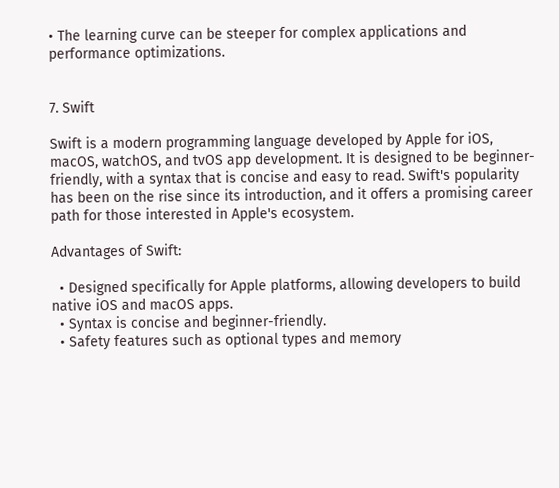• The learning curve can be steeper for complex applications and performance optimizations.


7. Swift

Swift is a modern programming language developed by Apple for iOS, macOS, watchOS, and tvOS app development. It is designed to be beginner-friendly, with a syntax that is concise and easy to read. Swift's popularity has been on the rise since its introduction, and it offers a promising career path for those interested in Apple's ecosystem.

Advantages of Swift:

  • Designed specifically for Apple platforms, allowing developers to build native iOS and macOS apps.
  • Syntax is concise and beginner-friendly.
  • Safety features such as optional types and memory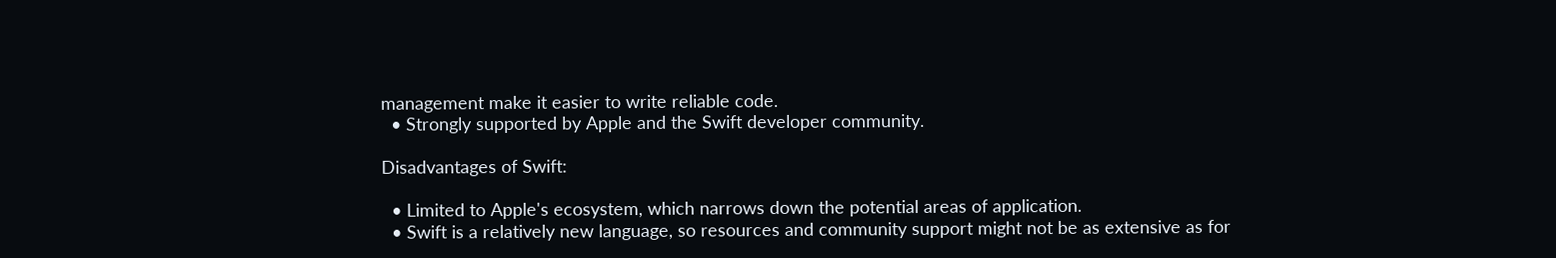management make it easier to write reliable code.
  • Strongly supported by Apple and the Swift developer community.

Disadvantages of Swift:

  • Limited to Apple's ecosystem, which narrows down the potential areas of application.
  • Swift is a relatively new language, so resources and community support might not be as extensive as for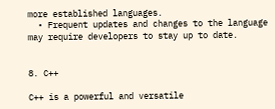more established languages.
  • Frequent updates and changes to the language may require developers to stay up to date.


8. C++

C++ is a powerful and versatile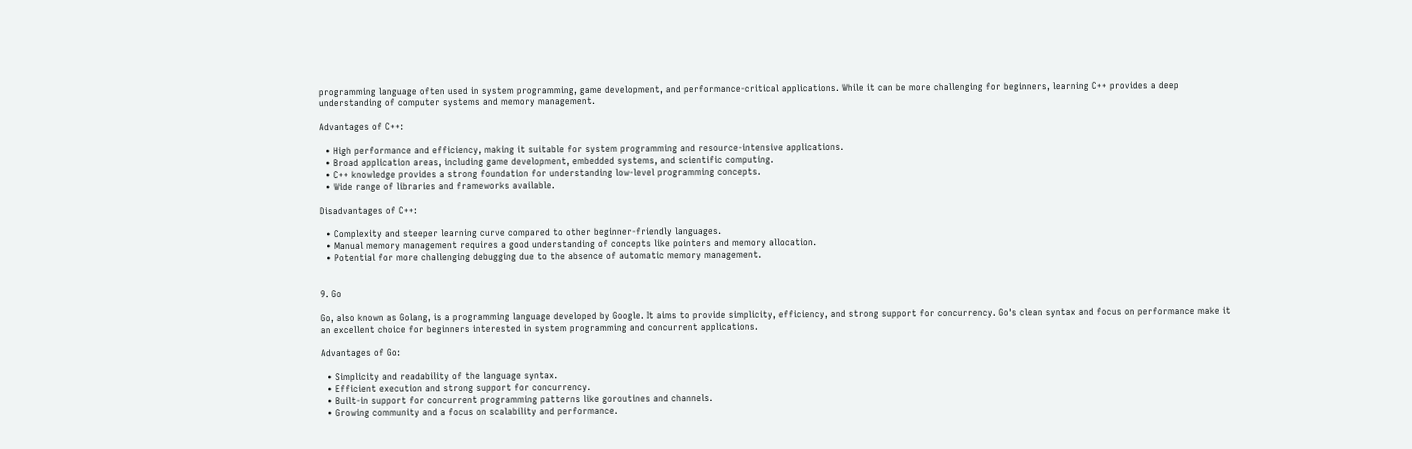programming language often used in system programming, game development, and performance-critical applications. While it can be more challenging for beginners, learning C++ provides a deep understanding of computer systems and memory management.

Advantages of C++:

  • High performance and efficiency, making it suitable for system programming and resource-intensive applications.
  • Broad application areas, including game development, embedded systems, and scientific computing.
  • C++ knowledge provides a strong foundation for understanding low-level programming concepts.
  • Wide range of libraries and frameworks available.

Disadvantages of C++:

  • Complexity and steeper learning curve compared to other beginner-friendly languages.
  • Manual memory management requires a good understanding of concepts like pointers and memory allocation.
  • Potential for more challenging debugging due to the absence of automatic memory management.


9. Go

Go, also known as Golang, is a programming language developed by Google. It aims to provide simplicity, efficiency, and strong support for concurrency. Go's clean syntax and focus on performance make it an excellent choice for beginners interested in system programming and concurrent applications.

Advantages of Go:

  • Simplicity and readability of the language syntax.
  • Efficient execution and strong support for concurrency.
  • Built-in support for concurrent programming patterns like goroutines and channels.
  • Growing community and a focus on scalability and performance.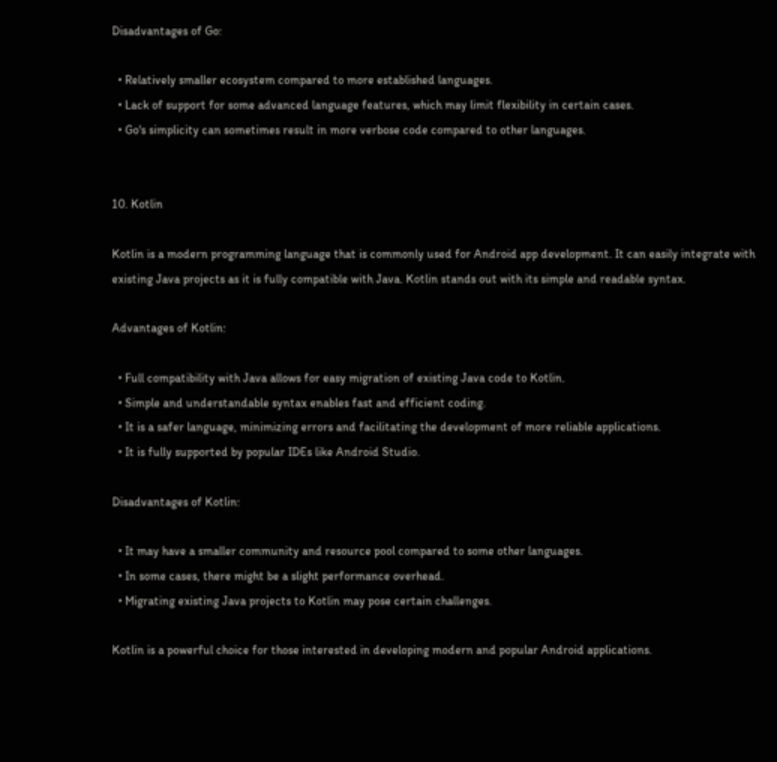Disadvantages of Go:

  • Relatively smaller ecosystem compared to more established languages.
  • Lack of support for some advanced language features, which may limit flexibility in certain cases.
  • Go's simplicity can sometimes result in more verbose code compared to other languages.


10. Kotlin

Kotlin is a modern programming language that is commonly used for Android app development. It can easily integrate with existing Java projects as it is fully compatible with Java. Kotlin stands out with its simple and readable syntax.

Advantages of Kotlin:

  • Full compatibility with Java allows for easy migration of existing Java code to Kotlin.
  • Simple and understandable syntax enables fast and efficient coding.
  • It is a safer language, minimizing errors and facilitating the development of more reliable applications.
  • It is fully supported by popular IDEs like Android Studio.

Disadvantages of Kotlin:

  • It may have a smaller community and resource pool compared to some other languages.
  • In some cases, there might be a slight performance overhead.
  • Migrating existing Java projects to Kotlin may pose certain challenges.

Kotlin is a powerful choice for those interested in developing modern and popular Android applications.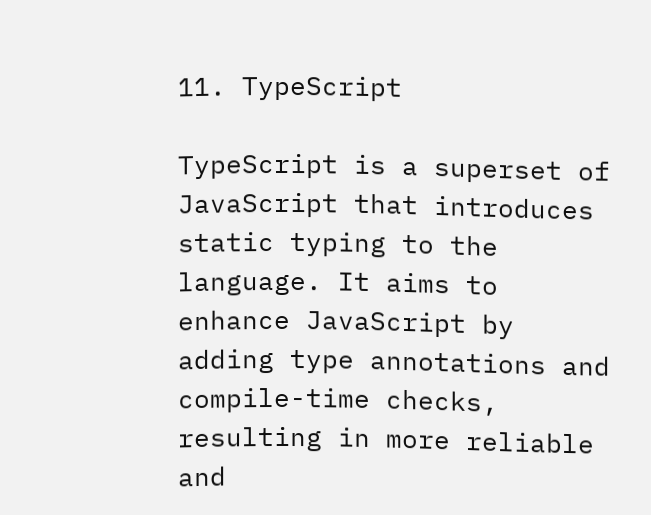11. TypeScript

TypeScript is a superset of JavaScript that introduces static typing to the language. It aims to enhance JavaScript by adding type annotations and compile-time checks, resulting in more reliable and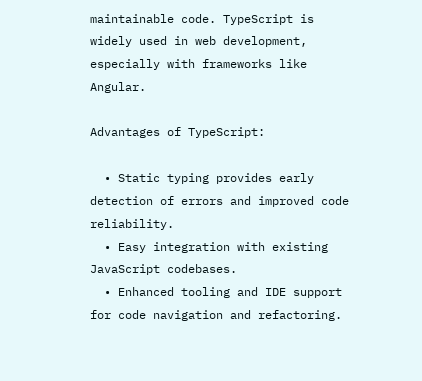maintainable code. TypeScript is widely used in web development, especially with frameworks like Angular.

Advantages of TypeScript:

  • Static typing provides early detection of errors and improved code reliability.
  • Easy integration with existing JavaScript codebases.
  • Enhanced tooling and IDE support for code navigation and refactoring.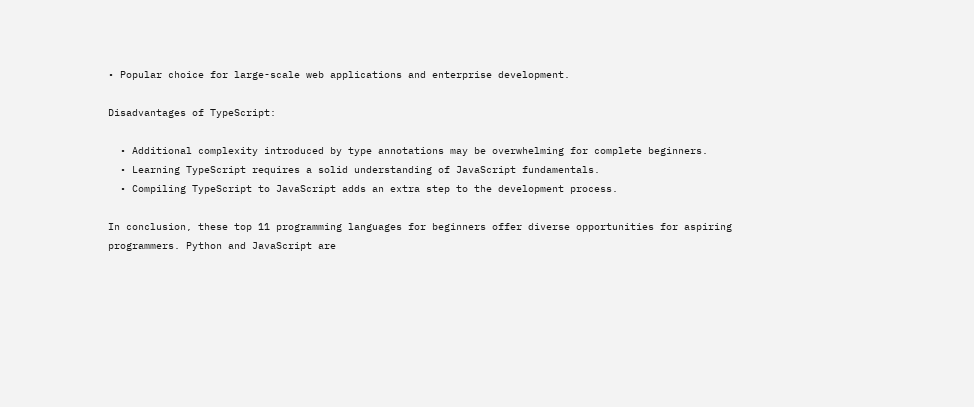• Popular choice for large-scale web applications and enterprise development.

Disadvantages of TypeScript:

  • Additional complexity introduced by type annotations may be overwhelming for complete beginners.
  • Learning TypeScript requires a solid understanding of JavaScript fundamentals.
  • Compiling TypeScript to JavaScript adds an extra step to the development process.

In conclusion, these top 11 programming languages for beginners offer diverse opportunities for aspiring programmers. Python and JavaScript are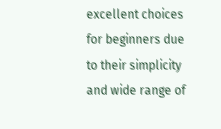excellent choices for beginners due to their simplicity and wide range of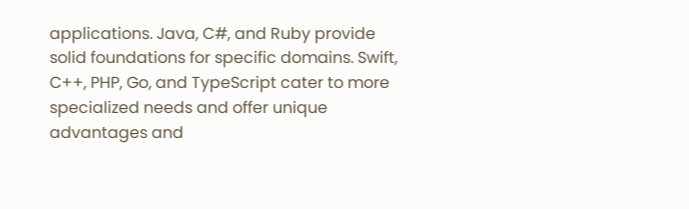applications. Java, C#, and Ruby provide solid foundations for specific domains. Swift, C++, PHP, Go, and TypeScript cater to more specialized needs and offer unique advantages and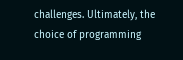challenges. Ultimately, the choice of programming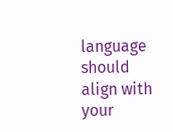language should align with your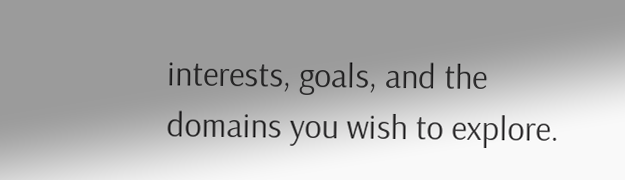interests, goals, and the domains you wish to explore.